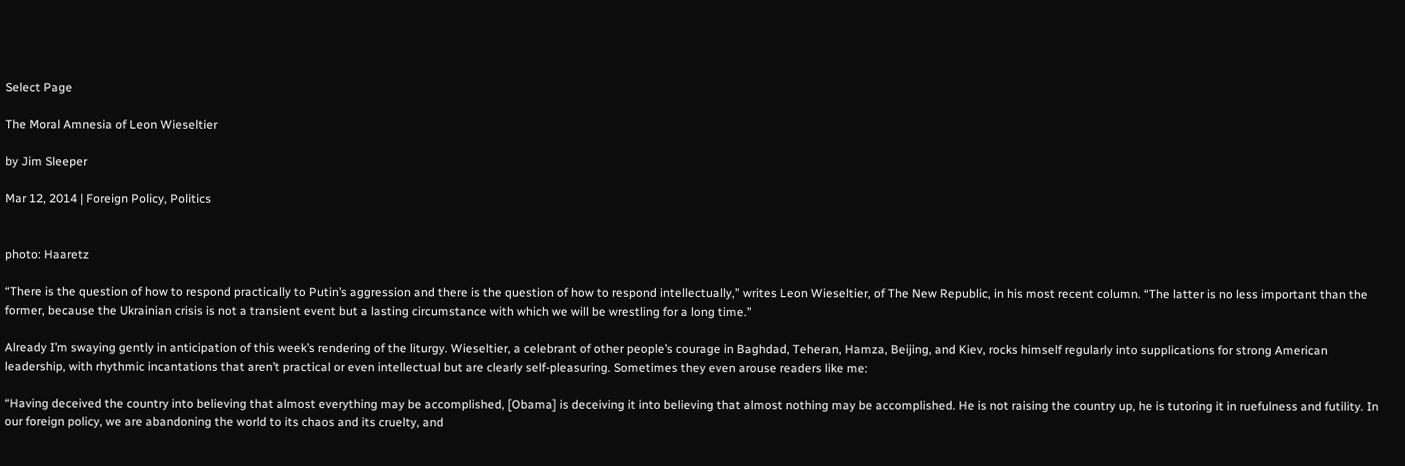Select Page

The Moral Amnesia of Leon Wieseltier

by Jim Sleeper

Mar 12, 2014 | Foreign Policy, Politics


photo: Haaretz

“There is the question of how to respond practically to Putin’s aggression and there is the question of how to respond intellectually,” writes Leon Wieseltier, of The New Republic, in his most recent column. “The latter is no less important than the former, because the Ukrainian crisis is not a transient event but a lasting circumstance with which we will be wrestling for a long time.”

Already I’m swaying gently in anticipation of this week’s rendering of the liturgy. Wieseltier, a celebrant of other people’s courage in Baghdad, Teheran, Hamza, Beijing, and Kiev, rocks himself regularly into supplications for strong American leadership, with rhythmic incantations that aren’t practical or even intellectual but are clearly self-pleasuring. Sometimes they even arouse readers like me:

“Having deceived the country into believing that almost everything may be accomplished, [Obama] is deceiving it into believing that almost nothing may be accomplished. He is not raising the country up, he is tutoring it in ruefulness and futility. In our foreign policy, we are abandoning the world to its chaos and its cruelty, and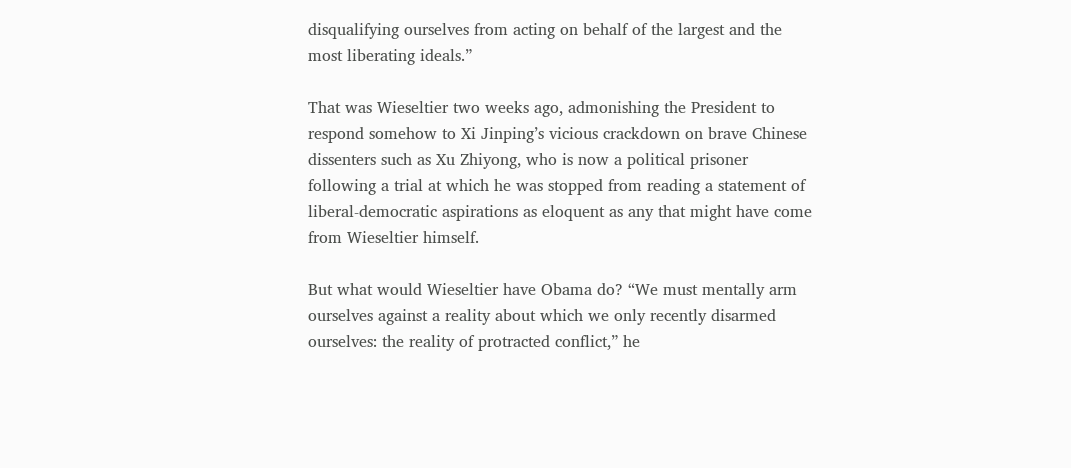disqualifying ourselves from acting on behalf of the largest and the most liberating ideals.”

That was Wieseltier two weeks ago, admonishing the President to respond somehow to Xi Jinping’s vicious crackdown on brave Chinese dissenters such as Xu Zhiyong, who is now a political prisoner following a trial at which he was stopped from reading a statement of liberal-democratic aspirations as eloquent as any that might have come from Wieseltier himself.

But what would Wieseltier have Obama do? “We must mentally arm ourselves against a reality about which we only recently disarmed ourselves: the reality of protracted conflict,” he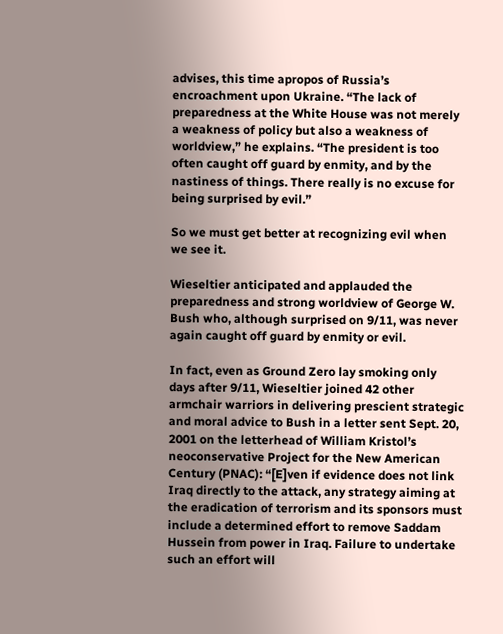advises, this time apropos of Russia’s encroachment upon Ukraine. “The lack of preparedness at the White House was not merely a weakness of policy but also a weakness of worldview,” he explains. “The president is too often caught off guard by enmity, and by the nastiness of things. There really is no excuse for being surprised by evil.”

So we must get better at recognizing evil when we see it.

Wieseltier anticipated and applauded the preparedness and strong worldview of George W. Bush who, although surprised on 9/11, was never again caught off guard by enmity or evil.

In fact, even as Ground Zero lay smoking only days after 9/11, Wieseltier joined 42 other armchair warriors in delivering prescient strategic and moral advice to Bush in a letter sent Sept. 20, 2001 on the letterhead of William Kristol’s neoconservative Project for the New American Century (PNAC): “[E]ven if evidence does not link Iraq directly to the attack, any strategy aiming at the eradication of terrorism and its sponsors must include a determined effort to remove Saddam Hussein from power in Iraq. Failure to undertake such an effort will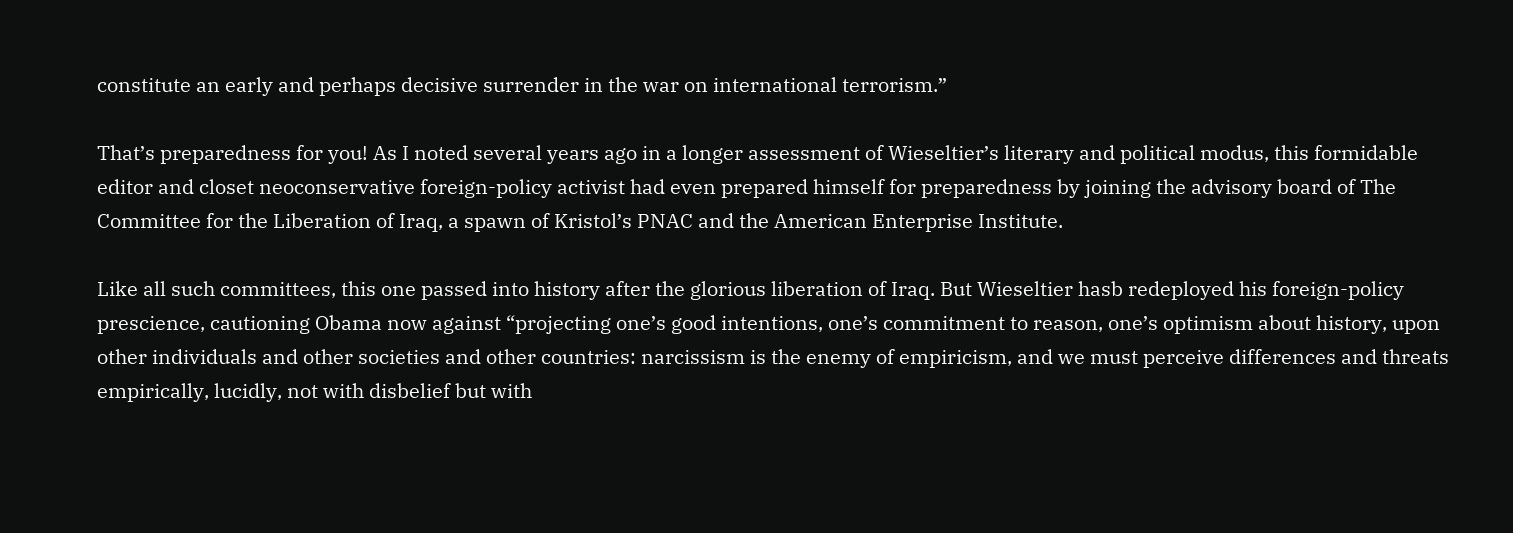constitute an early and perhaps decisive surrender in the war on international terrorism.”

That’s preparedness for you! As I noted several years ago in a longer assessment of Wieseltier’s literary and political modus, this formidable editor and closet neoconservative foreign-policy activist had even prepared himself for preparedness by joining the advisory board of The Committee for the Liberation of Iraq, a spawn of Kristol’s PNAC and the American Enterprise Institute.

Like all such committees, this one passed into history after the glorious liberation of Iraq. But Wieseltier hasb redeployed his foreign-policy prescience, cautioning Obama now against “projecting one’s good intentions, one’s commitment to reason, one’s optimism about history, upon other individuals and other societies and other countries: narcissism is the enemy of empiricism, and we must perceive differences and threats empirically, lucidly, not with disbelief but with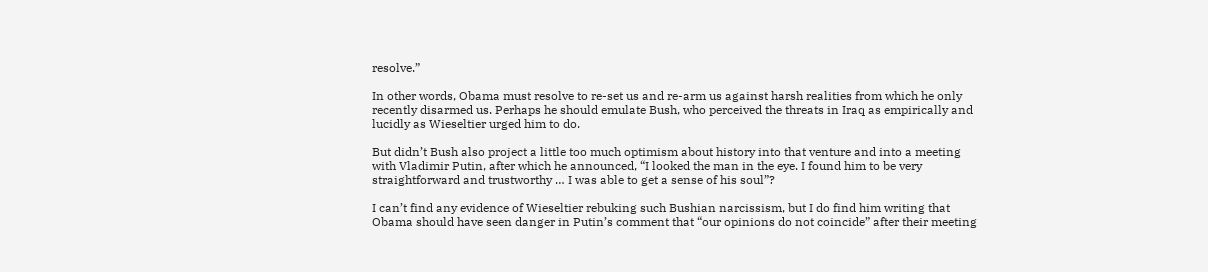resolve.”

In other words, Obama must resolve to re-set us and re-arm us against harsh realities from which he only recently disarmed us. Perhaps he should emulate Bush, who perceived the threats in Iraq as empirically and lucidly as Wieseltier urged him to do.

But didn’t Bush also project a little too much optimism about history into that venture and into a meeting with Vladimir Putin, after which he announced, “I looked the man in the eye. I found him to be very straightforward and trustworthy … I was able to get a sense of his soul”?

I can’t find any evidence of Wieseltier rebuking such Bushian narcissism, but I do find him writing that Obama should have seen danger in Putin’s comment that “our opinions do not coincide” after their meeting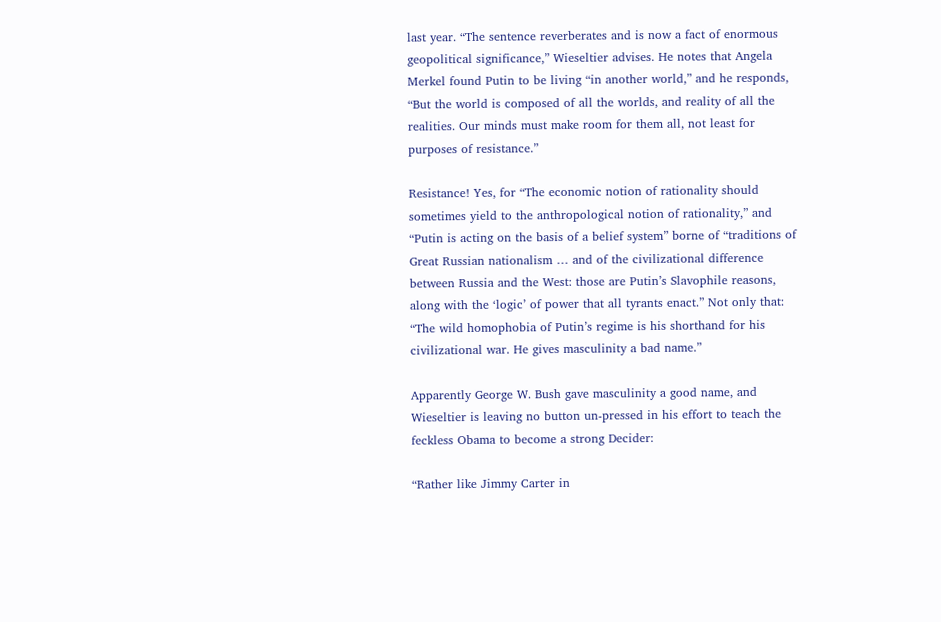last year. “The sentence reverberates and is now a fact of enormous geopolitical significance,” Wieseltier advises. He notes that Angela Merkel found Putin to be living “in another world,” and he responds, “But the world is composed of all the worlds, and reality of all the realities. Our minds must make room for them all, not least for purposes of resistance.”

Resistance! Yes, for “The economic notion of rationality should sometimes yield to the anthropological notion of rationality,” and “Putin is acting on the basis of a belief system” borne of “traditions of Great Russian nationalism … and of the civilizational difference between Russia and the West: those are Putin’s Slavophile reasons, along with the ‘logic’ of power that all tyrants enact.” Not only that: “The wild homophobia of Putin’s regime is his shorthand for his civilizational war. He gives masculinity a bad name.”

Apparently George W. Bush gave masculinity a good name, and Wieseltier is leaving no button un-pressed in his effort to teach the feckless Obama to become a strong Decider:

“Rather like Jimmy Carter in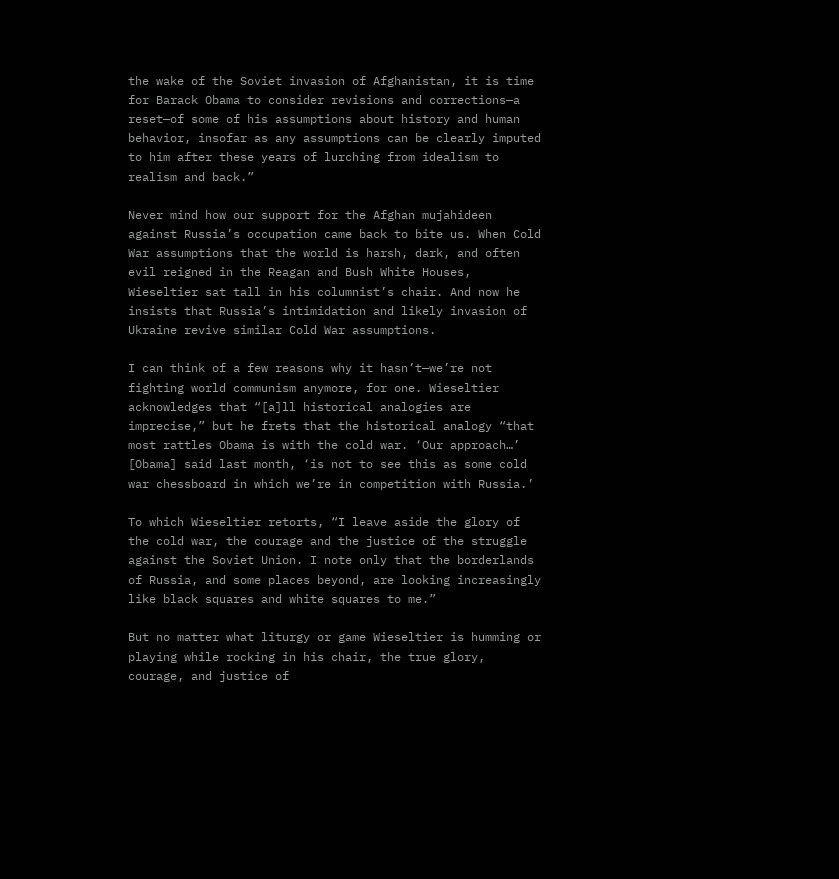the wake of the Soviet invasion of Afghanistan, it is time for Barack Obama to consider revisions and corrections—a reset—of some of his assumptions about history and human behavior, insofar as any assumptions can be clearly imputed to him after these years of lurching from idealism to realism and back.”

Never mind how our support for the Afghan mujahideen against Russia’s occupation came back to bite us. When Cold War assumptions that the world is harsh, dark, and often evil reigned in the Reagan and Bush White Houses, Wieseltier sat tall in his columnist’s chair. And now he insists that Russia’s intimidation and likely invasion of Ukraine revive similar Cold War assumptions.

I can think of a few reasons why it hasn’t—we’re not fighting world communism anymore, for one. Wieseltier acknowledges that “[a]ll historical analogies are imprecise,” but he frets that the historical analogy “that most rattles Obama is with the cold war. ‘Our approach…’ [Obama] said last month, ‘is not to see this as some cold war chessboard in which we’re in competition with Russia.’

To which Wieseltier retorts, “I leave aside the glory of the cold war, the courage and the justice of the struggle against the Soviet Union. I note only that the borderlands of Russia, and some places beyond, are looking increasingly like black squares and white squares to me.”

But no matter what liturgy or game Wieseltier is humming or playing while rocking in his chair, the true glory, courage, and justice of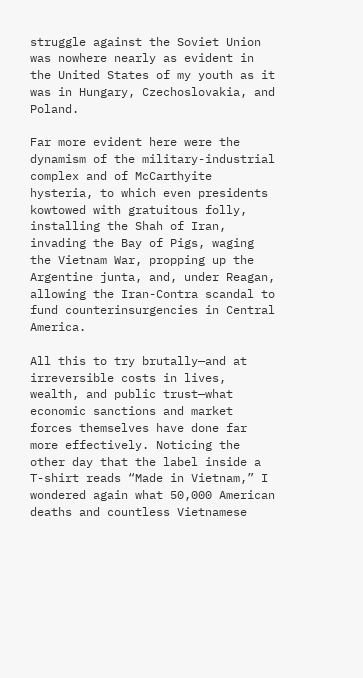struggle against the Soviet Union was nowhere nearly as evident in the United States of my youth as it was in Hungary, Czechoslovakia, and Poland.

Far more evident here were the dynamism of the military-industrial complex and of McCarthyite hysteria, to which even presidents kowtowed with gratuitous folly, installing the Shah of Iran, invading the Bay of Pigs, waging the Vietnam War, propping up the Argentine junta, and, under Reagan, allowing the Iran-Contra scandal to fund counterinsurgencies in Central America.

All this to try brutally—and at irreversible costs in lives, wealth, and public trust—what economic sanctions and market forces themselves have done far more effectively. Noticing the other day that the label inside a T-shirt reads “Made in Vietnam,” I wondered again what 50,000 American deaths and countless Vietnamese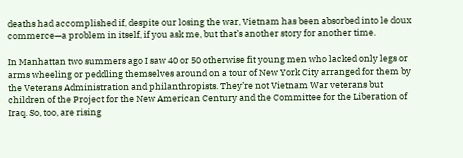deaths had accomplished if, despite our losing the war, Vietnam has been absorbed into le doux commerce—a problem in itself, if you ask me, but that’s another story for another time.

In Manhattan two summers ago I saw 40 or 50 otherwise fit young men who lacked only legs or arms wheeling or peddling themselves around on a tour of New York City arranged for them by the Veterans Administration and philanthropists. They’re not Vietnam War veterans but children of the Project for the New American Century and the Committee for the Liberation of Iraq. So, too, are rising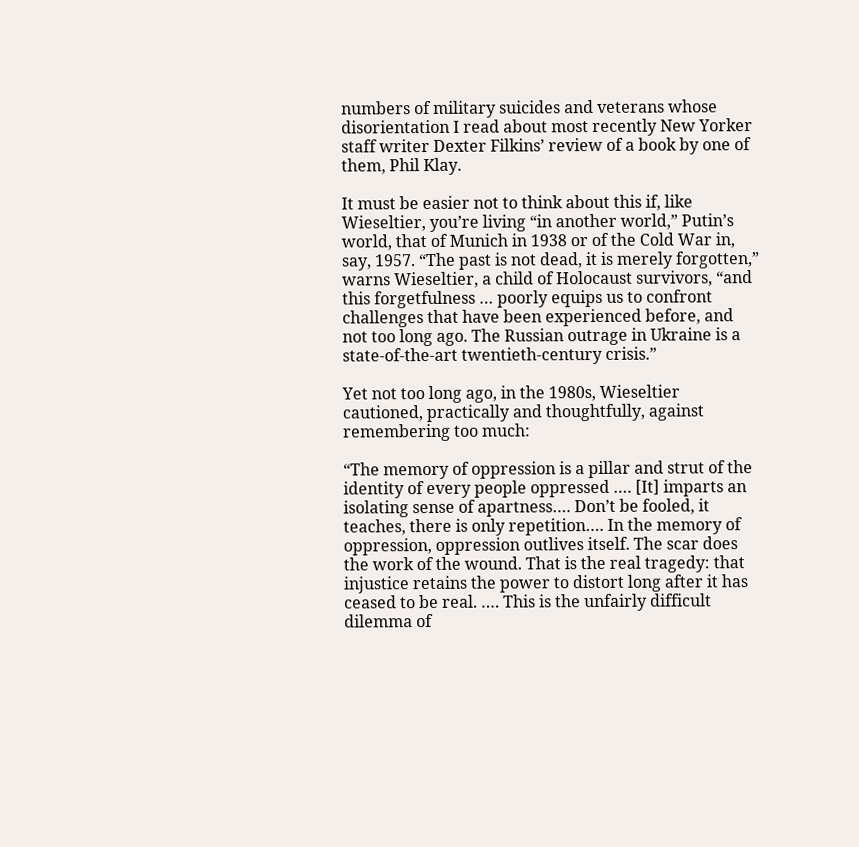numbers of military suicides and veterans whose disorientation I read about most recently New Yorker staff writer Dexter Filkins’ review of a book by one of them, Phil Klay.

It must be easier not to think about this if, like Wieseltier, you’re living “in another world,” Putin’s world, that of Munich in 1938 or of the Cold War in, say, 1957. “The past is not dead, it is merely forgotten,” warns Wieseltier, a child of Holocaust survivors, “and this forgetfulness … poorly equips us to confront challenges that have been experienced before, and not too long ago. The Russian outrage in Ukraine is a state-of-the-art twentieth-century crisis.”

Yet not too long ago, in the 1980s, Wieseltier cautioned, practically and thoughtfully, against remembering too much:

“The memory of oppression is a pillar and strut of the identity of every people oppressed …. [It] imparts an isolating sense of apartness…. Don’t be fooled, it teaches, there is only repetition…. In the memory of oppression, oppression outlives itself. The scar does the work of the wound. That is the real tragedy: that injustice retains the power to distort long after it has ceased to be real. …. This is the unfairly difficult dilemma of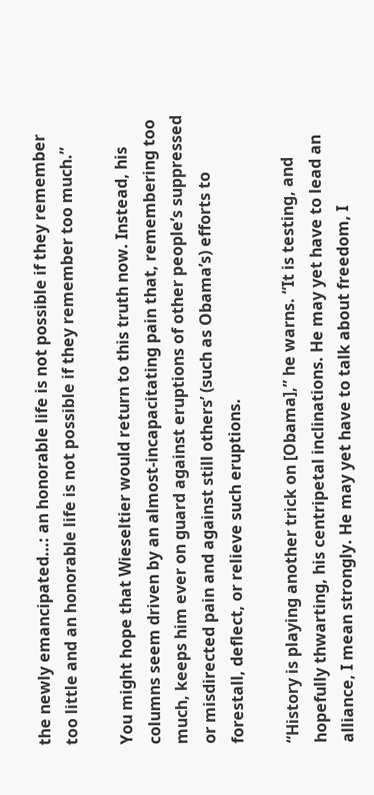the newly emancipated…: an honorable life is not possible if they remember too little and an honorable life is not possible if they remember too much.”

You might hope that Wieseltier would return to this truth now. Instead, his columns seem driven by an almost-incapacitating pain that, remembering too much, keeps him ever on guard against eruptions of other people’s suppressed or misdirected pain and against still others’ (such as Obama’s) efforts to forestall, deflect, or relieve such eruptions.

“History is playing another trick on [Obama],” he warns. “It is testing, and hopefully thwarting, his centripetal inclinations. He may yet have to lead an alliance, I mean strongly. He may yet have to talk about freedom, I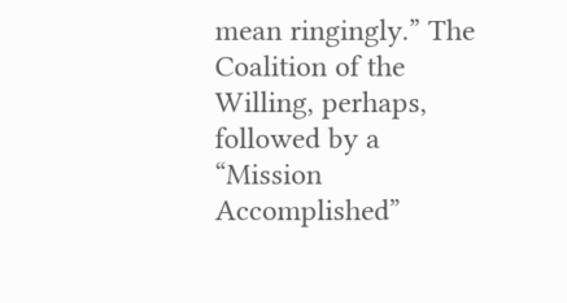mean ringingly.” The Coalition of the Willing, perhaps, followed by a “Mission Accomplished”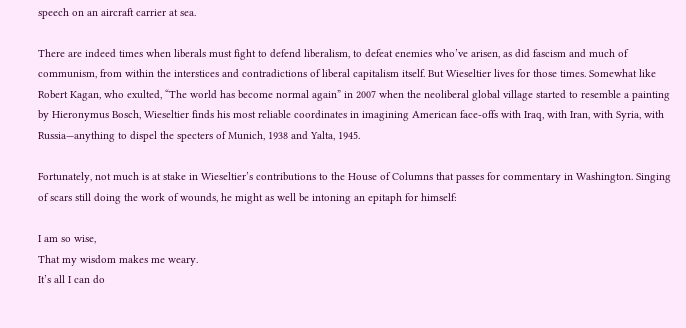speech on an aircraft carrier at sea.

There are indeed times when liberals must fight to defend liberalism, to defeat enemies who’ve arisen, as did fascism and much of communism, from within the interstices and contradictions of liberal capitalism itself. But Wieseltier lives for those times. Somewhat like Robert Kagan, who exulted, “The world has become normal again” in 2007 when the neoliberal global village started to resemble a painting by Hieronymus Bosch, Wieseltier finds his most reliable coordinates in imagining American face-offs with Iraq, with Iran, with Syria, with Russia—anything to dispel the specters of Munich, 1938 and Yalta, 1945.

Fortunately, not much is at stake in Wieseltier’s contributions to the House of Columns that passes for commentary in Washington. Singing of scars still doing the work of wounds, he might as well be intoning an epitaph for himself:

I am so wise,
That my wisdom makes me weary.
It’s all I can do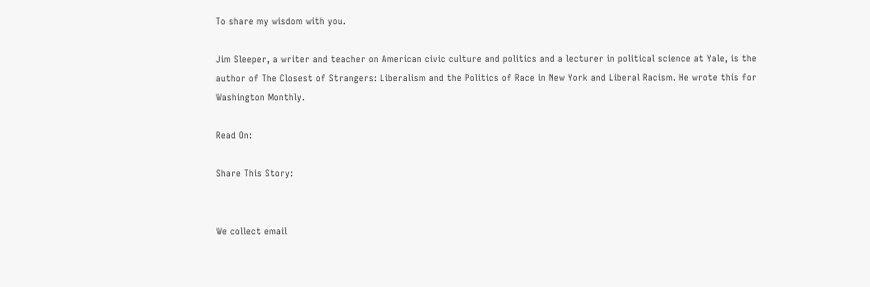To share my wisdom with you.

Jim Sleeper, a writer and teacher on American civic culture and politics and a lecturer in political science at Yale, is the author of The Closest of Strangers: Liberalism and the Politics of Race in New York and Liberal Racism. He wrote this for Washington Monthly.

Read On:

Share This Story:


We collect email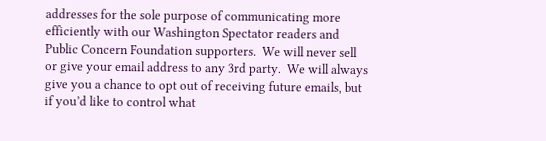addresses for the sole purpose of communicating more efficiently with our Washington Spectator readers and Public Concern Foundation supporters.  We will never sell or give your email address to any 3rd party.  We will always give you a chance to opt out of receiving future emails, but if you’d like to control what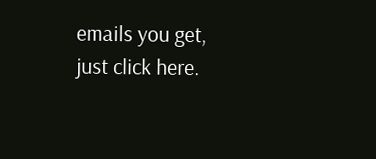emails you get, just click here.